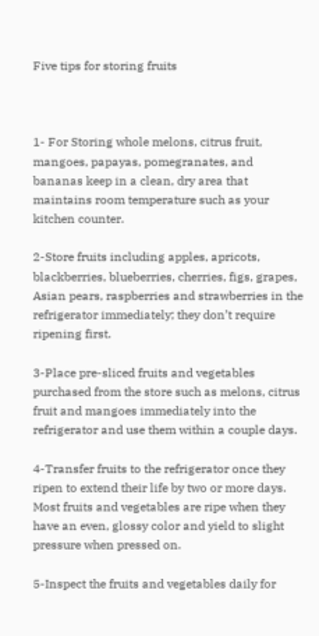Five tips for storing fruits



1- For Storing whole melons, citrus fruit, mangoes, papayas, pomegranates, and bananas keep in a clean, dry area that maintains room temperature such as your kitchen counter.

2-Store fruits including apples, apricots, blackberries, blueberries, cherries, figs, grapes, Asian pears, raspberries and strawberries in the refrigerator immediately; they don’t require ripening first.

3-Place pre-sliced fruits and vegetables purchased from the store such as melons, citrus fruit and mangoes immediately into the refrigerator and use them within a couple days.

4-Transfer fruits to the refrigerator once they ripen to extend their life by two or more days. Most fruits and vegetables are ripe when they have an even, glossy color and yield to slight pressure when pressed on.

5-Inspect the fruits and vegetables daily for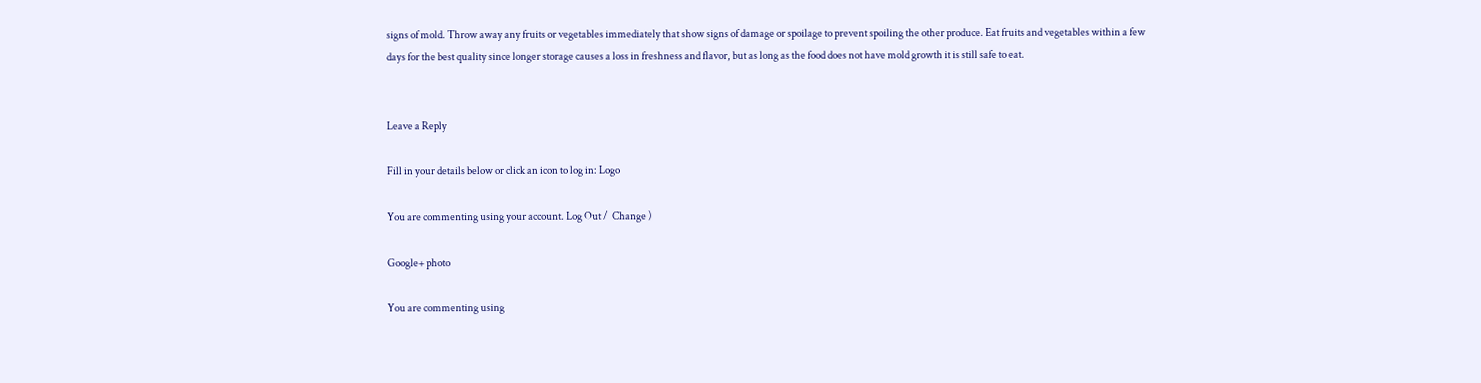signs of mold. Throw away any fruits or vegetables immediately that show signs of damage or spoilage to prevent spoiling the other produce. Eat fruits and vegetables within a few days for the best quality since longer storage causes a loss in freshness and flavor, but as long as the food does not have mold growth it is still safe to eat.


Leave a Reply

Fill in your details below or click an icon to log in: Logo

You are commenting using your account. Log Out /  Change )

Google+ photo

You are commenting using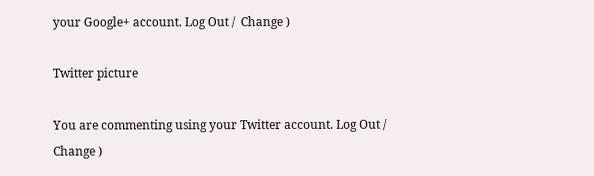your Google+ account. Log Out /  Change )

Twitter picture

You are commenting using your Twitter account. Log Out /  Change )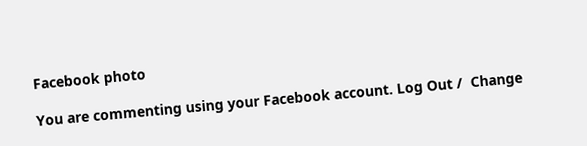Facebook photo

You are commenting using your Facebook account. Log Out /  Change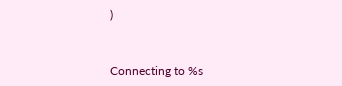)


Connecting to %s